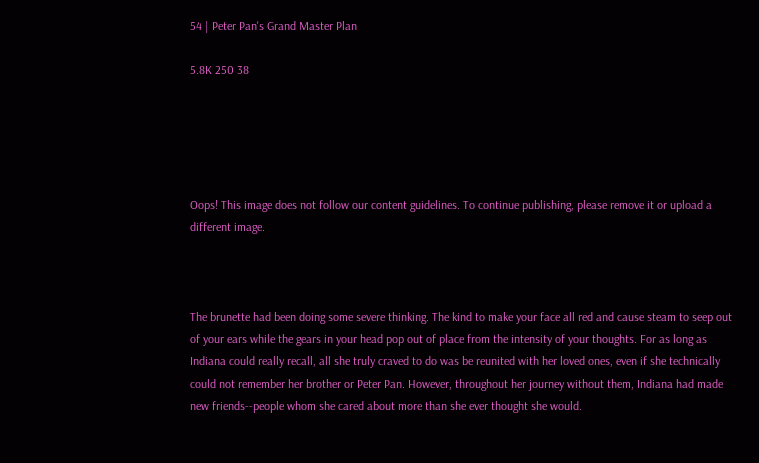54 | Peter Pan's Grand Master Plan

5.8K 250 38





Oops! This image does not follow our content guidelines. To continue publishing, please remove it or upload a different image.



The brunette had been doing some severe thinking. The kind to make your face all red and cause steam to seep out of your ears while the gears in your head pop out of place from the intensity of your thoughts. For as long as Indiana could really recall, all she truly craved to do was be reunited with her loved ones, even if she technically could not remember her brother or Peter Pan. However, throughout her journey without them, Indiana had made new friends--people whom she cared about more than she ever thought she would.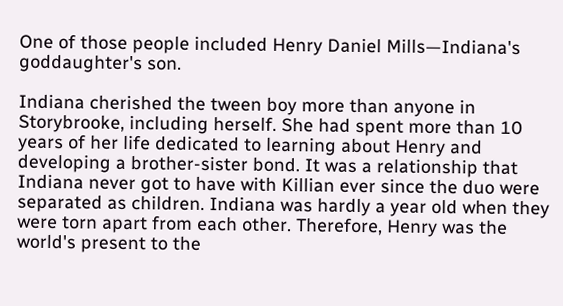One of those people included Henry Daniel Mills—Indiana's goddaughter's son.

Indiana cherished the tween boy more than anyone in Storybrooke, including herself. She had spent more than 10 years of her life dedicated to learning about Henry and developing a brother-sister bond. It was a relationship that Indiana never got to have with Killian ever since the duo were separated as children. Indiana was hardly a year old when they were torn apart from each other. Therefore, Henry was the world's present to the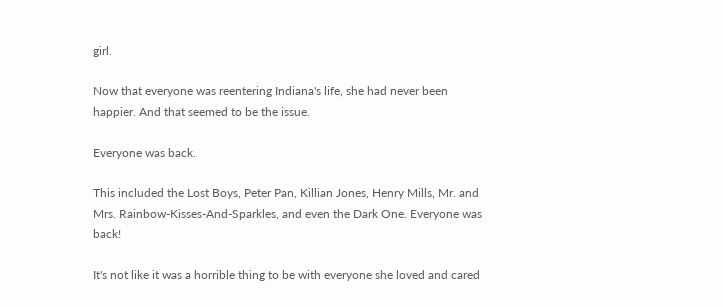girl.

Now that everyone was reentering Indiana's life, she had never been happier. And that seemed to be the issue.

Everyone was back.

This included the Lost Boys, Peter Pan, Killian Jones, Henry Mills, Mr. and Mrs. Rainbow-Kisses-And-Sparkles, and even the Dark One. Everyone was back!

It's not like it was a horrible thing to be with everyone she loved and cared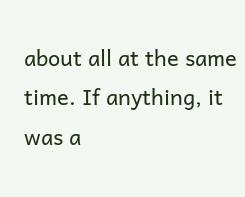about all at the same time. If anything, it was a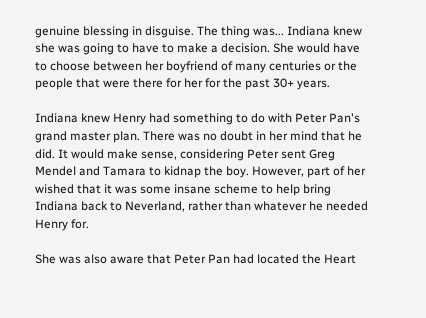genuine blessing in disguise. The thing was... Indiana knew she was going to have to make a decision. She would have to choose between her boyfriend of many centuries or the people that were there for her for the past 30+ years.

Indiana knew Henry had something to do with Peter Pan's grand master plan. There was no doubt in her mind that he did. It would make sense, considering Peter sent Greg Mendel and Tamara to kidnap the boy. However, part of her wished that it was some insane scheme to help bring Indiana back to Neverland, rather than whatever he needed Henry for.

She was also aware that Peter Pan had located the Heart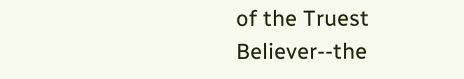of the Truest Believer--the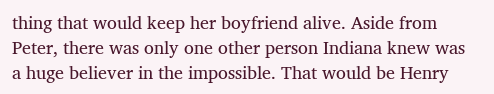thing that would keep her boyfriend alive. Aside from Peter, there was only one other person Indiana knew was a huge believer in the impossible. That would be Henry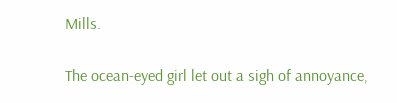Mills.

The ocean-eyed girl let out a sigh of annoyance,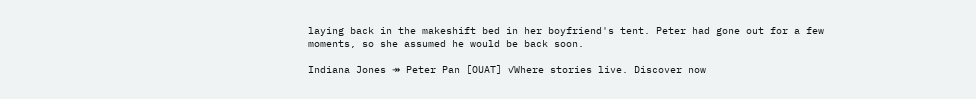laying back in the makeshift bed in her boyfriend's tent. Peter had gone out for a few moments, so she assumed he would be back soon.

Indiana Jones ↠ Peter Pan [OUAT] ✓Where stories live. Discover now